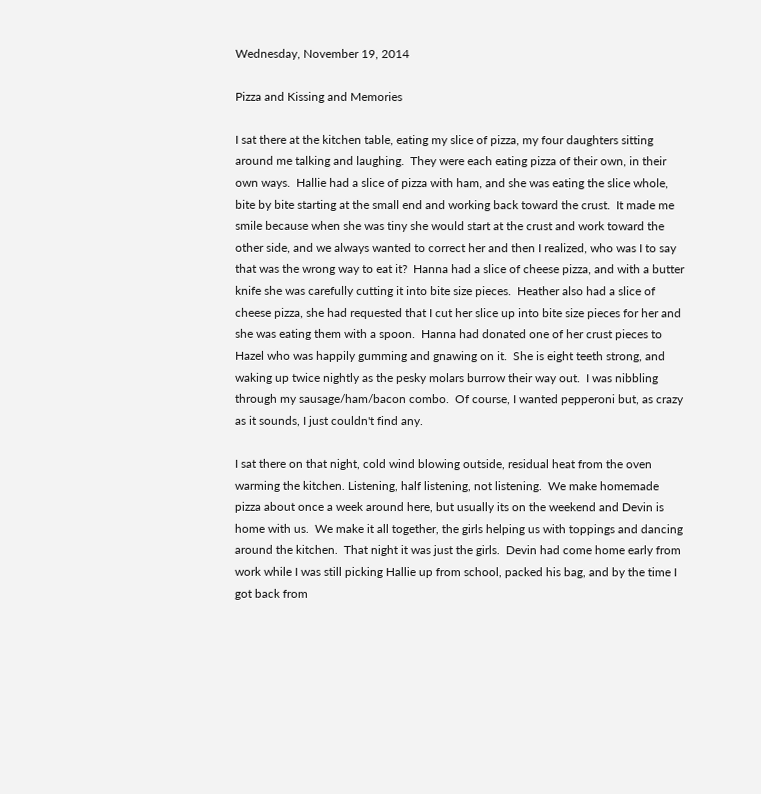Wednesday, November 19, 2014

Pizza and Kissing and Memories

I sat there at the kitchen table, eating my slice of pizza, my four daughters sitting around me talking and laughing.  They were each eating pizza of their own, in their own ways.  Hallie had a slice of pizza with ham, and she was eating the slice whole, bite by bite starting at the small end and working back toward the crust.  It made me smile because when she was tiny she would start at the crust and work toward the other side, and we always wanted to correct her and then I realized, who was I to say that was the wrong way to eat it?  Hanna had a slice of cheese pizza, and with a butter knife she was carefully cutting it into bite size pieces.  Heather also had a slice of cheese pizza, she had requested that I cut her slice up into bite size pieces for her and she was eating them with a spoon.  Hanna had donated one of her crust pieces to Hazel who was happily gumming and gnawing on it.  She is eight teeth strong, and waking up twice nightly as the pesky molars burrow their way out.  I was nibbling through my sausage/ham/bacon combo.  Of course, I wanted pepperoni but, as crazy as it sounds, I just couldn't find any.

I sat there on that night, cold wind blowing outside, residual heat from the oven warming the kitchen. Listening, half listening, not listening.  We make homemade pizza about once a week around here, but usually its on the weekend and Devin is home with us.  We make it all together, the girls helping us with toppings and dancing around the kitchen.  That night it was just the girls.  Devin had come home early from work while I was still picking Hallie up from school, packed his bag, and by the time I got back from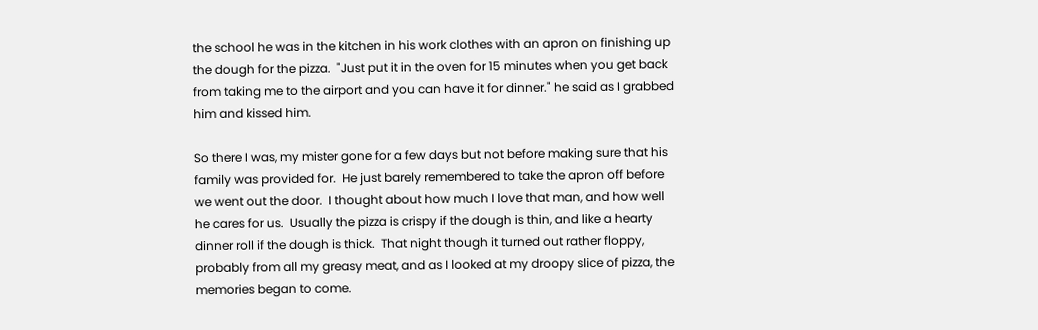the school he was in the kitchen in his work clothes with an apron on finishing up the dough for the pizza.  "Just put it in the oven for 15 minutes when you get back from taking me to the airport and you can have it for dinner." he said as I grabbed him and kissed him.

So there I was, my mister gone for a few days but not before making sure that his family was provided for.  He just barely remembered to take the apron off before we went out the door.  I thought about how much I love that man, and how well he cares for us.  Usually the pizza is crispy if the dough is thin, and like a hearty dinner roll if the dough is thick.  That night though it turned out rather floppy, probably from all my greasy meat, and as I looked at my droopy slice of pizza, the memories began to come.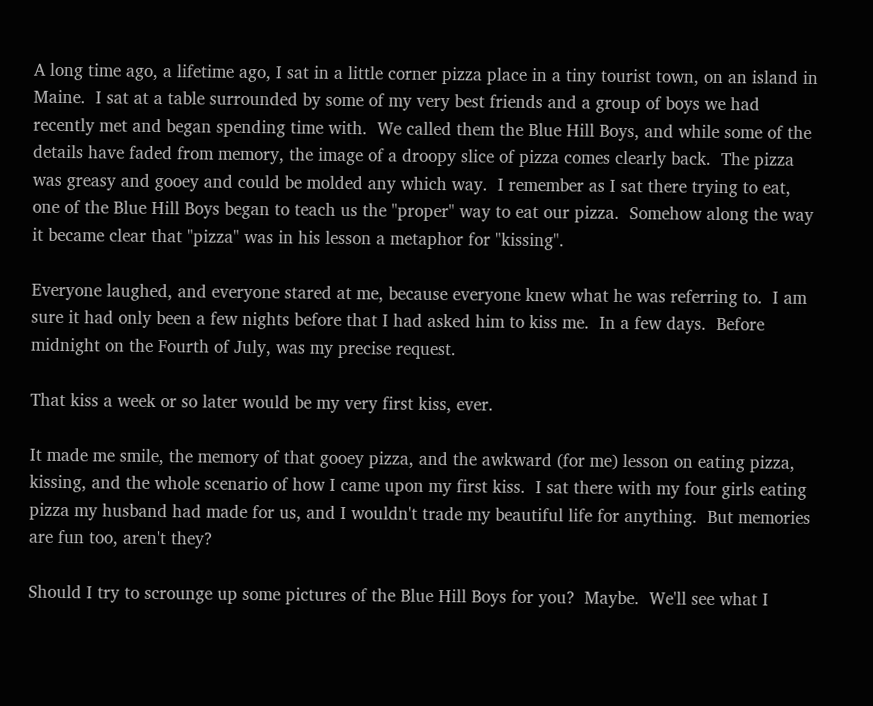A long time ago, a lifetime ago, I sat in a little corner pizza place in a tiny tourist town, on an island in Maine.  I sat at a table surrounded by some of my very best friends and a group of boys we had recently met and began spending time with.  We called them the Blue Hill Boys, and while some of the details have faded from memory, the image of a droopy slice of pizza comes clearly back.  The pizza was greasy and gooey and could be molded any which way.  I remember as I sat there trying to eat, one of the Blue Hill Boys began to teach us the "proper" way to eat our pizza.  Somehow along the way it became clear that "pizza" was in his lesson a metaphor for "kissing".

Everyone laughed, and everyone stared at me, because everyone knew what he was referring to.  I am sure it had only been a few nights before that I had asked him to kiss me.  In a few days.  Before midnight on the Fourth of July, was my precise request.

That kiss a week or so later would be my very first kiss, ever.

It made me smile, the memory of that gooey pizza, and the awkward (for me) lesson on eating pizza, kissing, and the whole scenario of how I came upon my first kiss.  I sat there with my four girls eating pizza my husband had made for us, and I wouldn't trade my beautiful life for anything.  But memories are fun too, aren't they?

Should I try to scrounge up some pictures of the Blue Hill Boys for you?  Maybe.  We'll see what I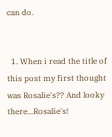can do.


  1. When i read the title of this post my first thought was Rosalie's?? And looky there...Rosalie's!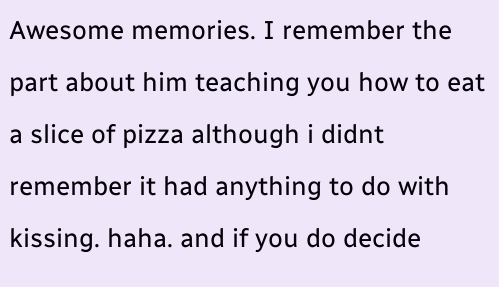Awesome memories. I remember the part about him teaching you how to eat a slice of pizza although i didnt remember it had anything to do with kissing. haha. and if you do decide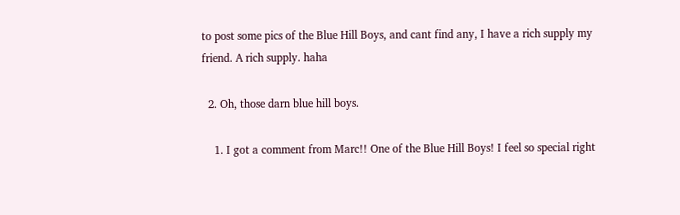to post some pics of the Blue Hill Boys, and cant find any, I have a rich supply my friend. A rich supply. haha

  2. Oh, those darn blue hill boys.

    1. I got a comment from Marc!! One of the Blue Hill Boys! I feel so special right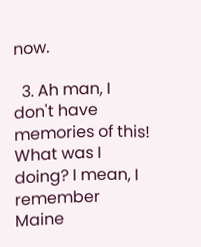now.

  3. Ah man, I don't have memories of this! What was I doing? I mean, I remember Maine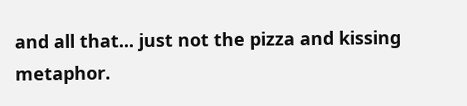and all that... just not the pizza and kissing metaphor.